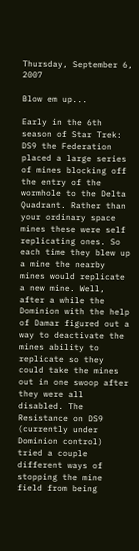Thursday, September 6, 2007

Blow em up...

Early in the 6th season of Star Trek: DS9 the Federation placed a large series of mines blocking off the entry of the wormhole to the Delta Quadrant. Rather than your ordinary space mines these were self replicating ones. So each time they blew up a mine the nearby mines would replicate a new mine. Well, after a while the Dominion with the help of Damar figured out a way to deactivate the mines ability to replicate so they could take the mines out in one swoop after they were all disabled. The Resistance on DS9 (currently under Dominion control) tried a couple different ways of stopping the mine field from being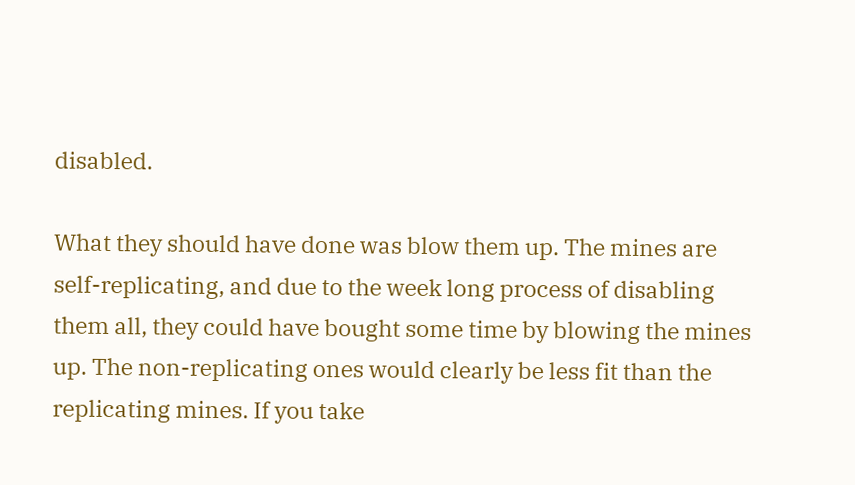disabled.

What they should have done was blow them up. The mines are self-replicating, and due to the week long process of disabling them all, they could have bought some time by blowing the mines up. The non-replicating ones would clearly be less fit than the replicating mines. If you take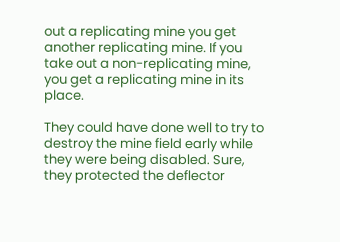out a replicating mine you get another replicating mine. If you take out a non-replicating mine, you get a replicating mine in its place.

They could have done well to try to destroy the mine field early while they were being disabled. Sure, they protected the deflector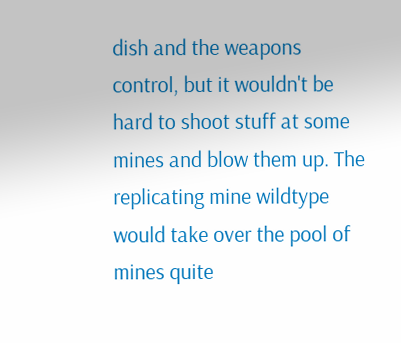dish and the weapons control, but it wouldn't be hard to shoot stuff at some mines and blow them up. The replicating mine wildtype would take over the pool of mines quite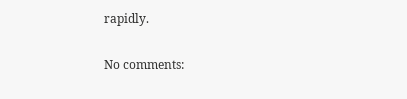rapidly.

No comments: